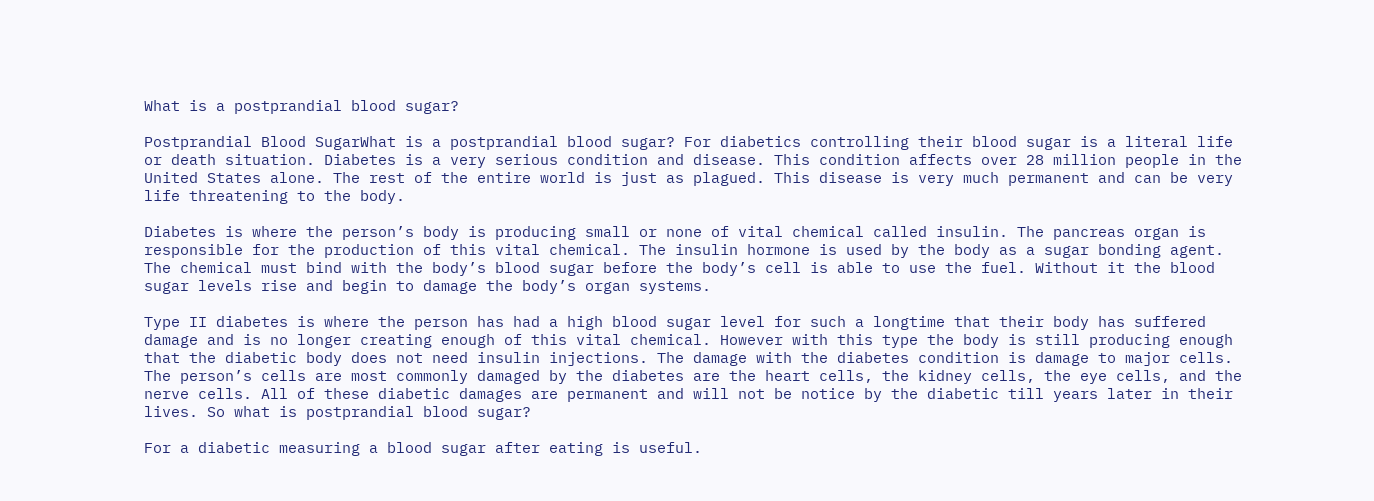What is a postprandial blood sugar?

Postprandial Blood SugarWhat is a postprandial blood sugar? For diabetics controlling their blood sugar is a literal life or death situation. Diabetes is a very serious condition and disease. This condition affects over 28 million people in the United States alone. The rest of the entire world is just as plagued. This disease is very much permanent and can be very life threatening to the body.

Diabetes is where the person’s body is producing small or none of vital chemical called insulin. The pancreas organ is responsible for the production of this vital chemical. The insulin hormone is used by the body as a sugar bonding agent. The chemical must bind with the body’s blood sugar before the body’s cell is able to use the fuel. Without it the blood sugar levels rise and begin to damage the body’s organ systems.

Type II diabetes is where the person has had a high blood sugar level for such a longtime that their body has suffered damage and is no longer creating enough of this vital chemical. However with this type the body is still producing enough that the diabetic body does not need insulin injections. The damage with the diabetes condition is damage to major cells. The person’s cells are most commonly damaged by the diabetes are the heart cells, the kidney cells, the eye cells, and the nerve cells. All of these diabetic damages are permanent and will not be notice by the diabetic till years later in their lives. So what is postprandial blood sugar?

For a diabetic measuring a blood sugar after eating is useful.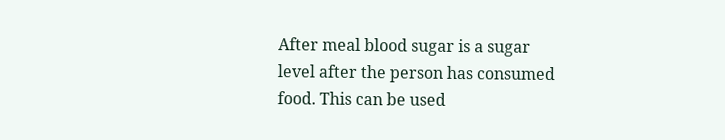After meal blood sugar is a sugar level after the person has consumed food. This can be used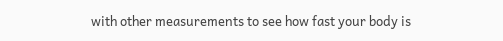with other measurements to see how fast your body is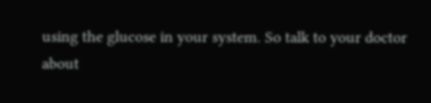using the glucose in your system. So talk to your doctor about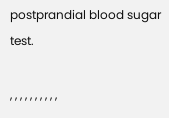postprandial blood sugar test.

, , , , , , , , , ,